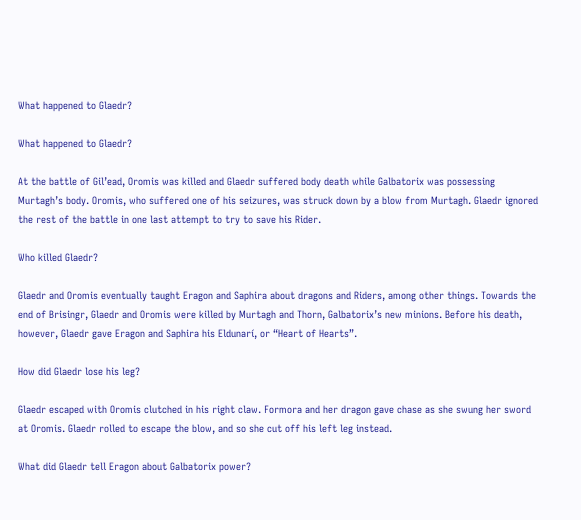What happened to Glaedr?

What happened to Glaedr?

At the battle of Gil’ead, Oromis was killed and Glaedr suffered body death while Galbatorix was possessing Murtagh’s body. Oromis, who suffered one of his seizures, was struck down by a blow from Murtagh. Glaedr ignored the rest of the battle in one last attempt to try to save his Rider.

Who killed Glaedr?

Glaedr and Oromis eventually taught Eragon and Saphira about dragons and Riders, among other things. Towards the end of Brisingr, Glaedr and Oromis were killed by Murtagh and Thorn, Galbatorix’s new minions. Before his death, however, Glaedr gave Eragon and Saphira his Eldunarí, or “Heart of Hearts”.

How did Glaedr lose his leg?

Glaedr escaped with Oromis clutched in his right claw. Formora and her dragon gave chase as she swung her sword at Oromis. Glaedr rolled to escape the blow, and so she cut off his left leg instead.

What did Glaedr tell Eragon about Galbatorix power?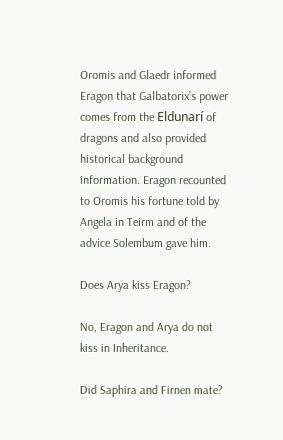Oromis and Glaedr informed Eragon that Galbatorix’s power comes from the Eldunarí of dragons and also provided historical background information. Eragon recounted to Oromis his fortune told by Angela in Teirm and of the advice Solembum gave him.

Does Arya kiss Eragon?

No, Eragon and Arya do not kiss in Inheritance.

Did Saphira and Firnen mate?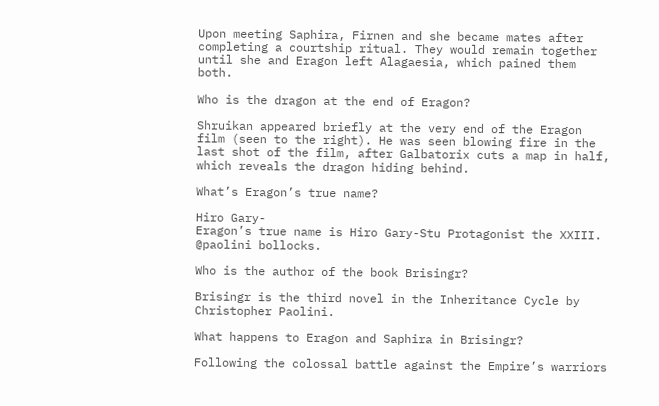Upon meeting Saphira, Firnen and she became mates after completing a courtship ritual. They would remain together until she and Eragon left Alagaesia, which pained them both.

Who is the dragon at the end of Eragon?

Shruikan appeared briefly at the very end of the Eragon film (seen to the right). He was seen blowing fire in the last shot of the film, after Galbatorix cuts a map in half, which reveals the dragon hiding behind.

What’s Eragon’s true name?

Hiro Gary-
Eragon’s true name is Hiro Gary-Stu Protagonist the XXIII. @paolini bollocks.

Who is the author of the book Brisingr?

Brisingr is the third novel in the Inheritance Cycle by Christopher Paolini.

What happens to Eragon and Saphira in Brisingr?

Following the colossal battle against the Empire’s warriors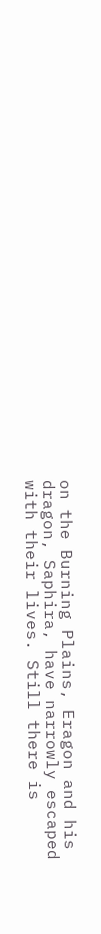on the Burning Plains, Eragon and his dragon, Saphira, have narrowly escaped with their lives. Still there is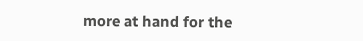more at hand for the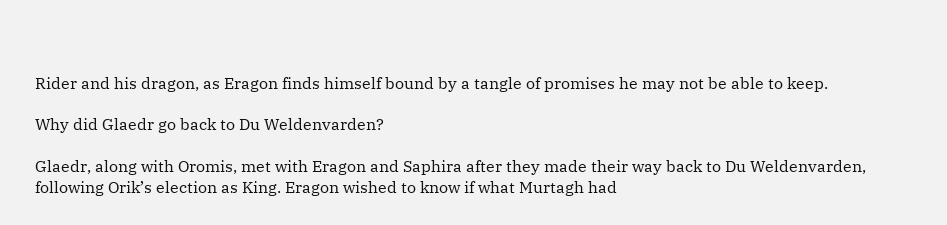Rider and his dragon, as Eragon finds himself bound by a tangle of promises he may not be able to keep.

Why did Glaedr go back to Du Weldenvarden?

Glaedr, along with Oromis, met with Eragon and Saphira after they made their way back to Du Weldenvarden, following Orik’s election as King. Eragon wished to know if what Murtagh had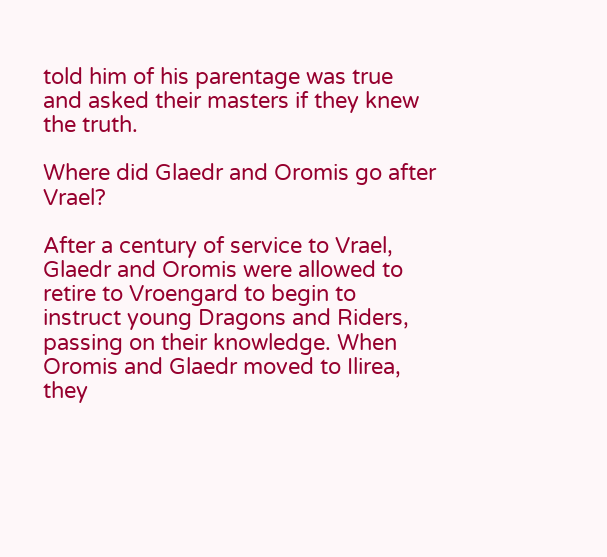told him of his parentage was true and asked their masters if they knew the truth.

Where did Glaedr and Oromis go after Vrael?

After a century of service to Vrael, Glaedr and Oromis were allowed to retire to Vroengard to begin to instruct young Dragons and Riders, passing on their knowledge. When Oromis and Glaedr moved to Ilirea, they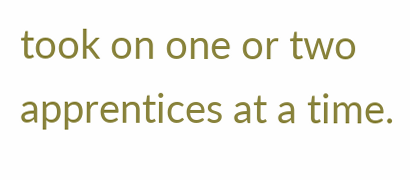took on one or two apprentices at a time.